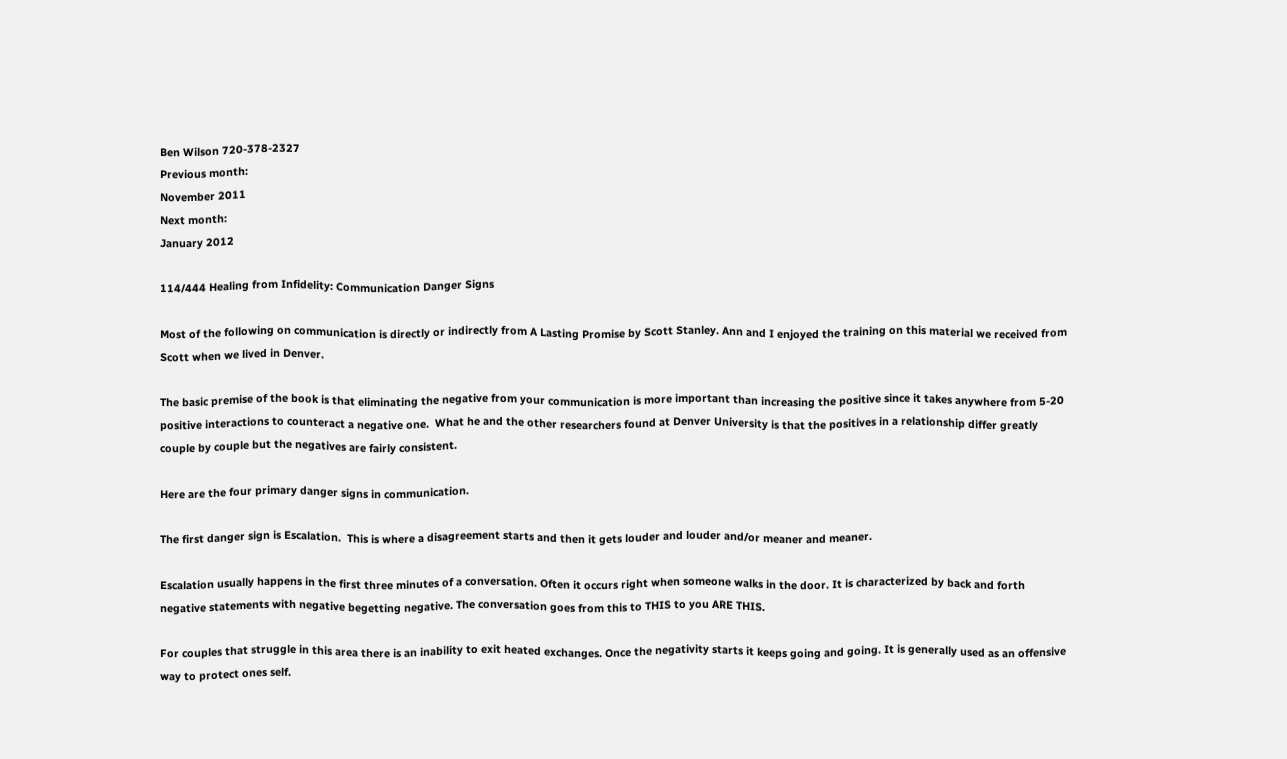Ben Wilson 720-378-2327
Previous month:
November 2011
Next month:
January 2012

114/444 Healing from Infidelity: Communication Danger Signs

Most of the following on communication is directly or indirectly from A Lasting Promise by Scott Stanley. Ann and I enjoyed the training on this material we received from Scott when we lived in Denver.

The basic premise of the book is that eliminating the negative from your communication is more important than increasing the positive since it takes anywhere from 5-20 positive interactions to counteract a negative one.  What he and the other researchers found at Denver University is that the positives in a relationship differ greatly couple by couple but the negatives are fairly consistent.

Here are the four primary danger signs in communication.

The first danger sign is Escalation.  This is where a disagreement starts and then it gets louder and louder and/or meaner and meaner.

Escalation usually happens in the first three minutes of a conversation. Often it occurs right when someone walks in the door. It is characterized by back and forth negative statements with negative begetting negative. The conversation goes from this to THIS to you ARE THIS.

For couples that struggle in this area there is an inability to exit heated exchanges. Once the negativity starts it keeps going and going. It is generally used as an offensive way to protect ones self.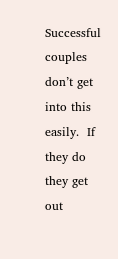Successful couples don’t get into this easily.  If they do they get out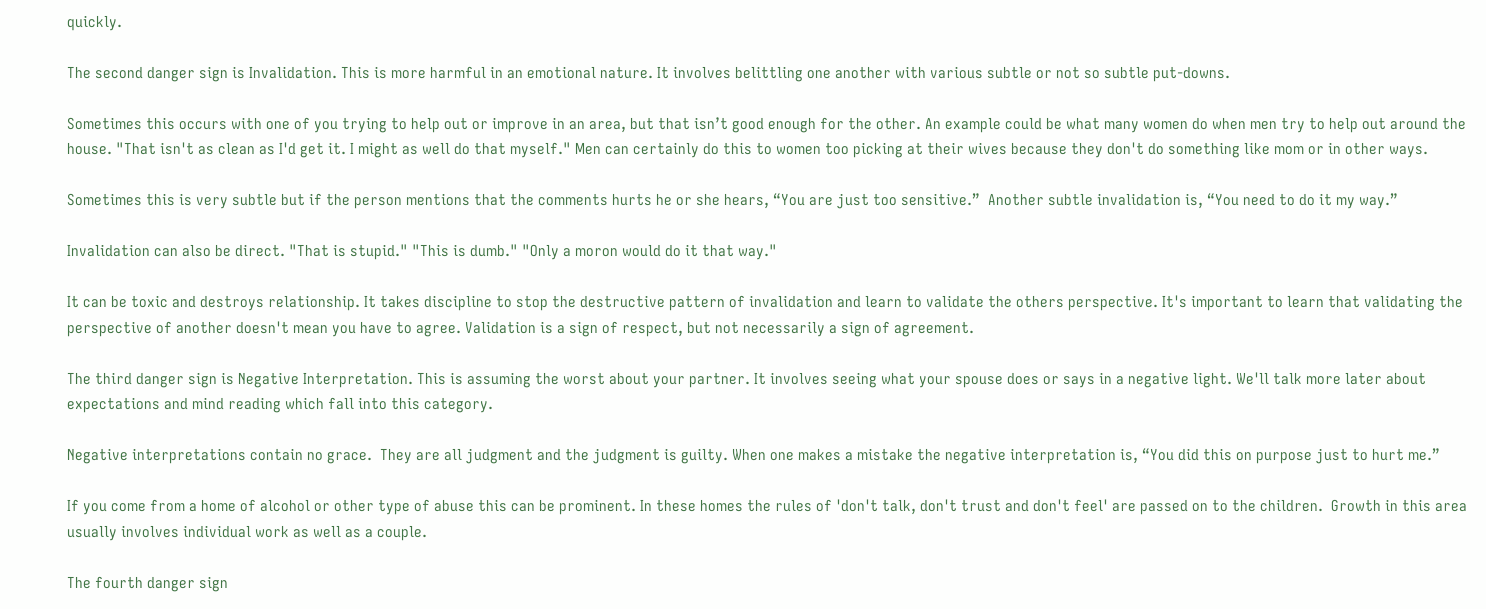quickly.

The second danger sign is Invalidation. This is more harmful in an emotional nature. It involves belittling one another with various subtle or not so subtle put-downs.

Sometimes this occurs with one of you trying to help out or improve in an area, but that isn’t good enough for the other. An example could be what many women do when men try to help out around the house. "That isn't as clean as I'd get it. I might as well do that myself." Men can certainly do this to women too picking at their wives because they don't do something like mom or in other ways.

Sometimes this is very subtle but if the person mentions that the comments hurts he or she hears, “You are just too sensitive.”  Another subtle invalidation is, “You need to do it my way.”

Invalidation can also be direct. "That is stupid." "This is dumb." "Only a moron would do it that way."

It can be toxic and destroys relationship. It takes discipline to stop the destructive pattern of invalidation and learn to validate the others perspective. It's important to learn that validating the perspective of another doesn't mean you have to agree. Validation is a sign of respect, but not necessarily a sign of agreement.

The third danger sign is Negative Interpretation. This is assuming the worst about your partner. It involves seeing what your spouse does or says in a negative light. We'll talk more later about expectations and mind reading which fall into this category.

Negative interpretations contain no grace.  They are all judgment and the judgment is guilty. When one makes a mistake the negative interpretation is, “You did this on purpose just to hurt me.”

If you come from a home of alcohol or other type of abuse this can be prominent. In these homes the rules of 'don't talk, don't trust and don't feel' are passed on to the children.  Growth in this area usually involves individual work as well as a couple.

The fourth danger sign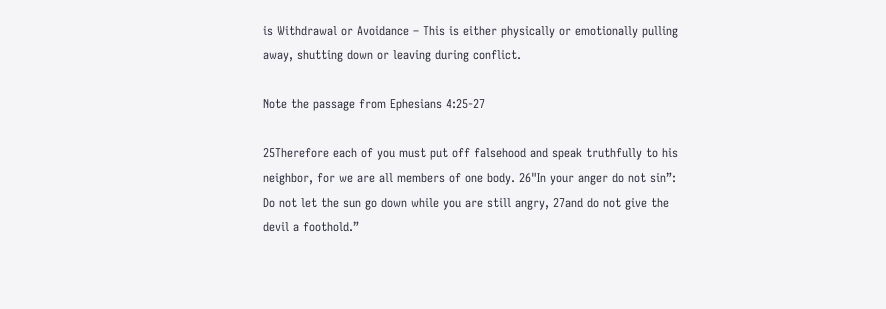is Withdrawal or Avoidance – This is either physically or emotionally pulling away, shutting down or leaving during conflict.

Note the passage from Ephesians 4:25-27

25Therefore each of you must put off falsehood and speak truthfully to his neighbor, for we are all members of one body. 26"In your anger do not sin”: Do not let the sun go down while you are still angry, 27and do not give the devil a foothold.”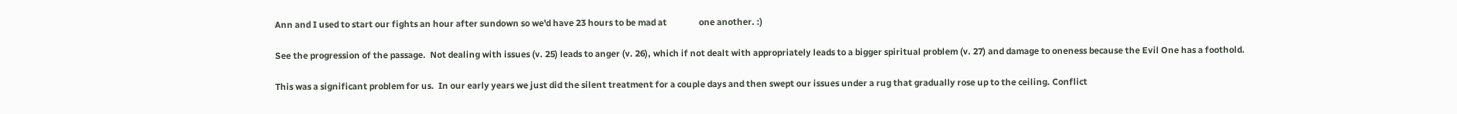Ann and I used to start our fights an hour after sundown so we'd have 23 hours to be mad at                one another. :)

See the progression of the passage.  Not dealing with issues (v. 25) leads to anger (v. 26), which if not dealt with appropriately leads to a bigger spiritual problem (v. 27) and damage to oneness because the Evil One has a foothold.

This was a significant problem for us.  In our early years we just did the silent treatment for a couple days and then swept our issues under a rug that gradually rose up to the ceiling. Conflict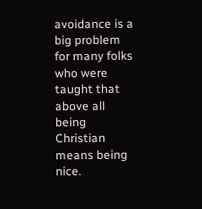avoidance is a big problem for many folks who were taught that above all being Christian means being nice.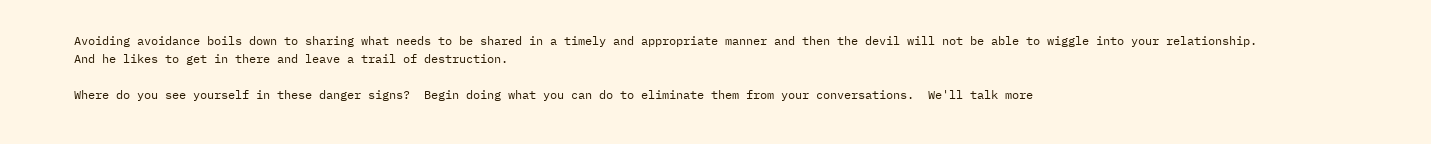Avoiding avoidance boils down to sharing what needs to be shared in a timely and appropriate manner and then the devil will not be able to wiggle into your relationship.  And he likes to get in there and leave a trail of destruction.

Where do you see yourself in these danger signs?  Begin doing what you can do to eliminate them from your conversations.  We'll talk more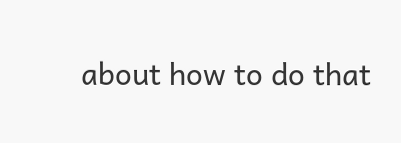about how to do that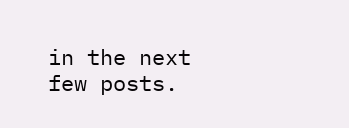in the next few posts.